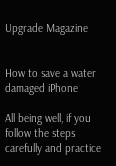Upgrade Magazine


How to save a water damaged iPhone

All being well, if you follow the steps carefully and practice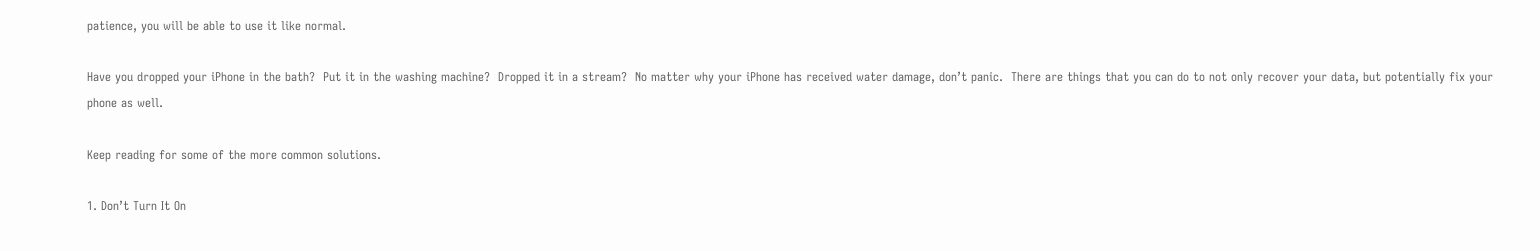patience, you will be able to use it like normal.

Have you dropped your iPhone in the bath?  Put it in the washing machine?  Dropped it in a stream?  No matter why your iPhone has received water damage, don’t panic.  There are things that you can do to not only recover your data, but potentially fix your phone as well.

Keep reading for some of the more common solutions.

1. Don’t Turn It On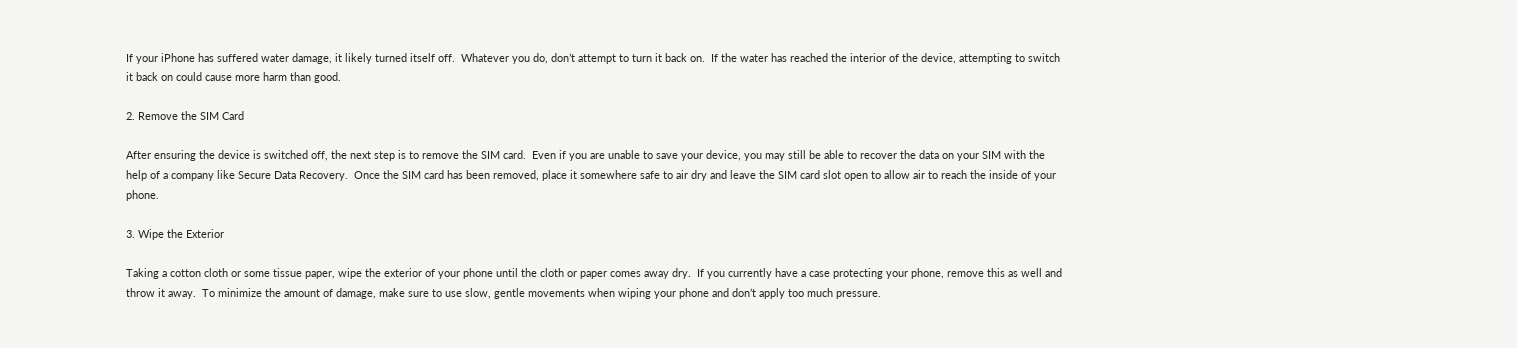If your iPhone has suffered water damage, it likely turned itself off.  Whatever you do, don’t attempt to turn it back on.  If the water has reached the interior of the device, attempting to switch it back on could cause more harm than good.

2. Remove the SIM Card

After ensuring the device is switched off, the next step is to remove the SIM card.  Even if you are unable to save your device, you may still be able to recover the data on your SIM with the help of a company like Secure Data Recovery.  Once the SIM card has been removed, place it somewhere safe to air dry and leave the SIM card slot open to allow air to reach the inside of your phone.

3. Wipe the Exterior

Taking a cotton cloth or some tissue paper, wipe the exterior of your phone until the cloth or paper comes away dry.  If you currently have a case protecting your phone, remove this as well and throw it away.  To minimize the amount of damage, make sure to use slow, gentle movements when wiping your phone and don’t apply too much pressure.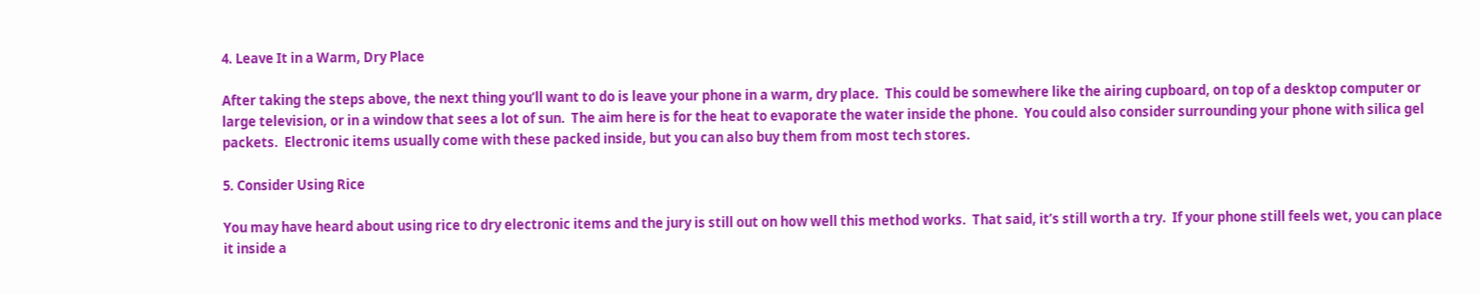4. Leave It in a Warm, Dry Place

After taking the steps above, the next thing you’ll want to do is leave your phone in a warm, dry place.  This could be somewhere like the airing cupboard, on top of a desktop computer or large television, or in a window that sees a lot of sun.  The aim here is for the heat to evaporate the water inside the phone.  You could also consider surrounding your phone with silica gel packets.  Electronic items usually come with these packed inside, but you can also buy them from most tech stores.

5. Consider Using Rice

You may have heard about using rice to dry electronic items and the jury is still out on how well this method works.  That said, it’s still worth a try.  If your phone still feels wet, you can place it inside a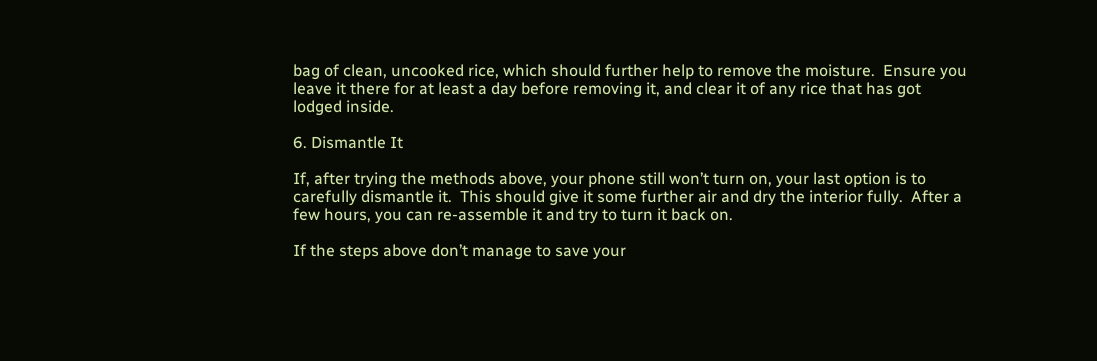bag of clean, uncooked rice, which should further help to remove the moisture.  Ensure you leave it there for at least a day before removing it, and clear it of any rice that has got lodged inside.

6. Dismantle It

If, after trying the methods above, your phone still won’t turn on, your last option is to carefully dismantle it.  This should give it some further air and dry the interior fully.  After a few hours, you can re-assemble it and try to turn it back on.

If the steps above don’t manage to save your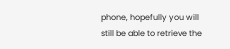phone, hopefully you will still be able to retrieve the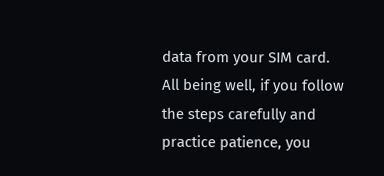data from your SIM card.  All being well, if you follow the steps carefully and practice patience, you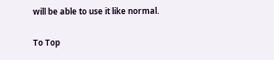will be able to use it like normal.

To Top